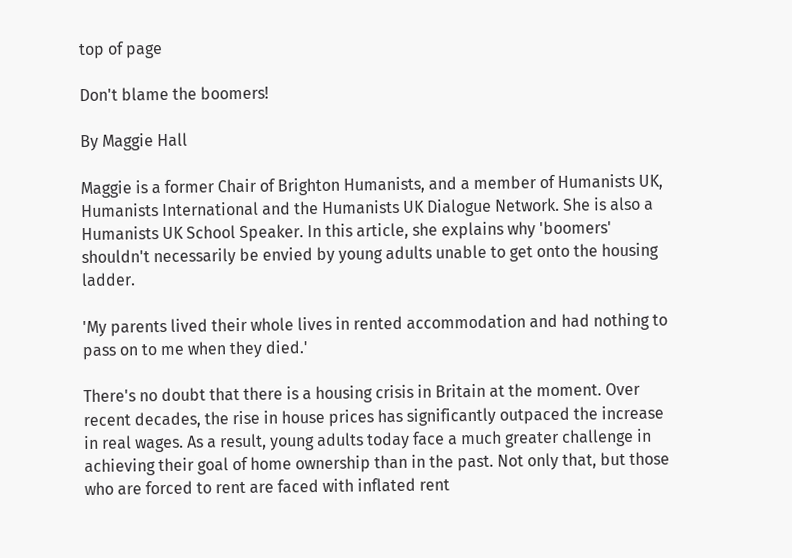top of page

Don't blame the boomers!

By Maggie Hall

Maggie is a former Chair of Brighton Humanists, and a member of Humanists UK, Humanists International and the Humanists UK Dialogue Network. She is also a Humanists UK School Speaker. In this article, she explains why 'boomers' shouldn't necessarily be envied by young adults unable to get onto the housing ladder.

'My parents lived their whole lives in rented accommodation and had nothing to pass on to me when they died.'

There's no doubt that there is a housing crisis in Britain at the moment. Over recent decades, the rise in house prices has significantly outpaced the increase in real wages. As a result, young adults today face a much greater challenge in achieving their goal of home ownership than in the past. Not only that, but those who are forced to rent are faced with inflated rent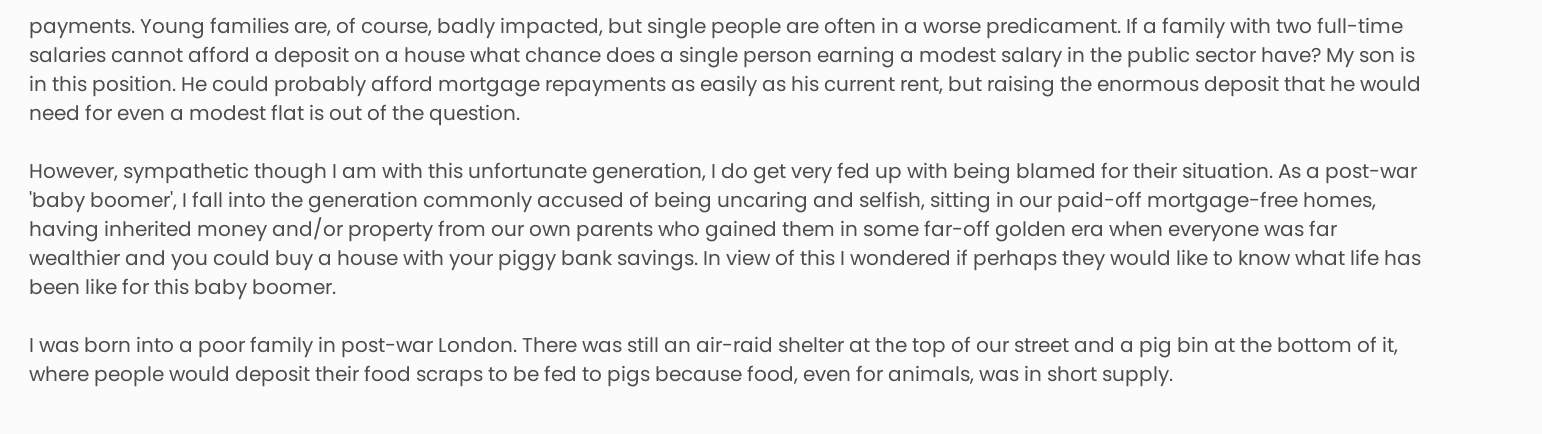payments. Young families are, of course, badly impacted, but single people are often in a worse predicament. If a family with two full-time salaries cannot afford a deposit on a house what chance does a single person earning a modest salary in the public sector have? My son is in this position. He could probably afford mortgage repayments as easily as his current rent, but raising the enormous deposit that he would need for even a modest flat is out of the question.

However, sympathetic though I am with this unfortunate generation, I do get very fed up with being blamed for their situation. As a post-war 'baby boomer', I fall into the generation commonly accused of being uncaring and selfish, sitting in our paid-off mortgage-free homes, having inherited money and/or property from our own parents who gained them in some far-off golden era when everyone was far wealthier and you could buy a house with your piggy bank savings. In view of this I wondered if perhaps they would like to know what life has been like for this baby boomer.

I was born into a poor family in post-war London. There was still an air-raid shelter at the top of our street and a pig bin at the bottom of it, where people would deposit their food scraps to be fed to pigs because food, even for animals, was in short supply.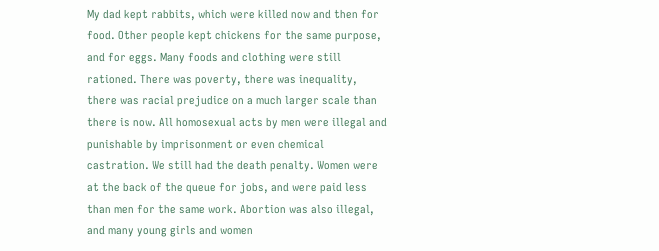My dad kept rabbits, which were killed now and then for food. Other people kept chickens for the same purpose, and for eggs. Many foods and clothing were still rationed. There was poverty, there was inequality, there was racial prejudice on a much larger scale than there is now. All homosexual acts by men were illegal and punishable by imprisonment or even chemical castration. We still had the death penalty. Women were at the back of the queue for jobs, and were paid less than men for the same work. Abortion was also illegal, and many young girls and women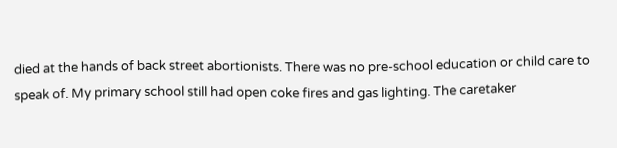died at the hands of back street abortionists. There was no pre-school education or child care to speak of. My primary school still had open coke fires and gas lighting. The caretaker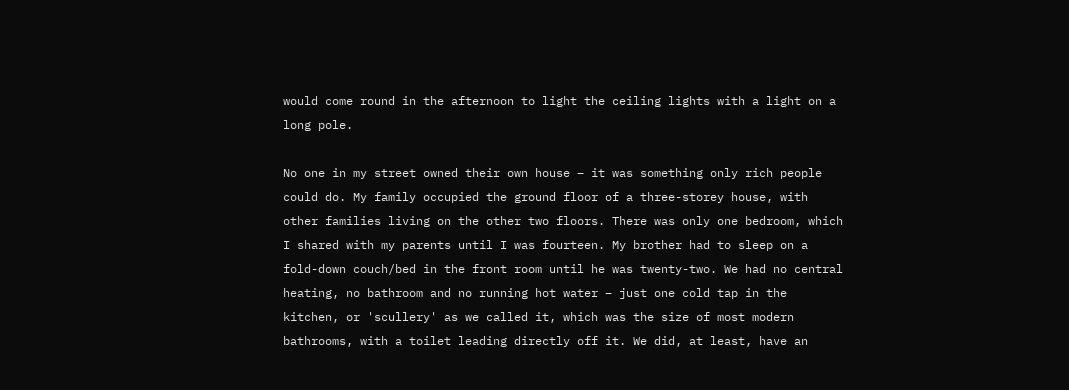would come round in the afternoon to light the ceiling lights with a light on a long pole.

No one in my street owned their own house – it was something only rich people could do. My family occupied the ground floor of a three-storey house, with other families living on the other two floors. There was only one bedroom, which I shared with my parents until I was fourteen. My brother had to sleep on a fold-down couch/bed in the front room until he was twenty-two. We had no central heating, no bathroom and no running hot water – just one cold tap in the kitchen, or 'scullery' as we called it, which was the size of most modern bathrooms, with a toilet leading directly off it. We did, at least, have an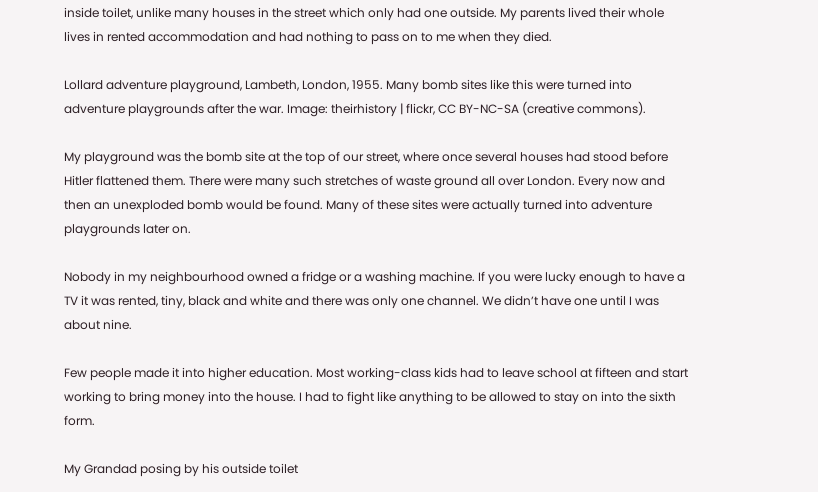inside toilet, unlike many houses in the street which only had one outside. My parents lived their whole lives in rented accommodation and had nothing to pass on to me when they died.

Lollard adventure playground, Lambeth, London, 1955. Many bomb sites like this were turned into adventure playgrounds after the war. Image: theirhistory | flickr, CC BY-NC-SA (creative commons).

My playground was the bomb site at the top of our street, where once several houses had stood before Hitler flattened them. There were many such stretches of waste ground all over London. Every now and then an unexploded bomb would be found. Many of these sites were actually turned into adventure playgrounds later on.

Nobody in my neighbourhood owned a fridge or a washing machine. If you were lucky enough to have a TV it was rented, tiny, black and white and there was only one channel. We didn’t have one until I was about nine.

Few people made it into higher education. Most working-class kids had to leave school at fifteen and start working to bring money into the house. I had to fight like anything to be allowed to stay on into the sixth form.

My Grandad posing by his outside toilet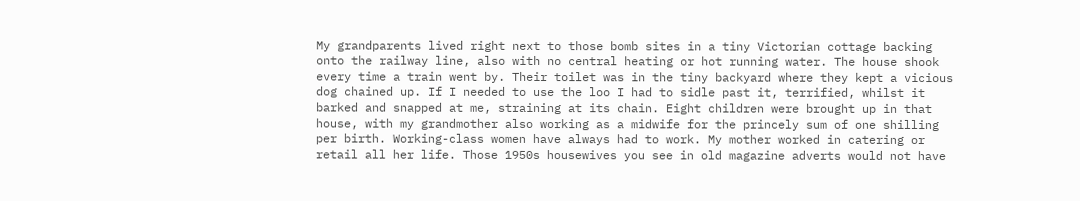My grandparents lived right next to those bomb sites in a tiny Victorian cottage backing onto the railway line, also with no central heating or hot running water. The house shook every time a train went by. Their toilet was in the tiny backyard where they kept a vicious dog chained up. If I needed to use the loo I had to sidle past it, terrified, whilst it barked and snapped at me, straining at its chain. Eight children were brought up in that house, with my grandmother also working as a midwife for the princely sum of one shilling per birth. Working-class women have always had to work. My mother worked in catering or retail all her life. Those 1950s housewives you see in old magazine adverts would not have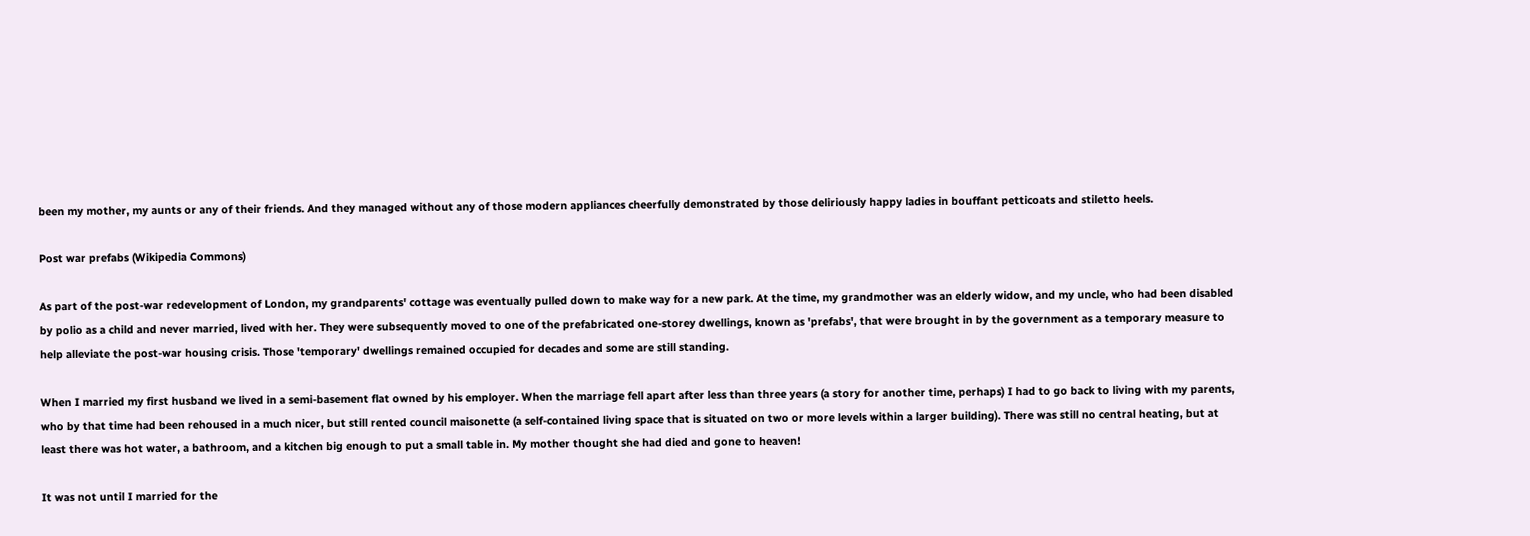been my mother, my aunts or any of their friends. And they managed without any of those modern appliances cheerfully demonstrated by those deliriously happy ladies in bouffant petticoats and stiletto heels.

Post war prefabs (Wikipedia Commons)

As part of the post-war redevelopment of London, my grandparents' cottage was eventually pulled down to make way for a new park. At the time, my grandmother was an elderly widow, and my uncle, who had been disabled by polio as a child and never married, lived with her. They were subsequently moved to one of the prefabricated one-storey dwellings, known as 'prefabs', that were brought in by the government as a temporary measure to help alleviate the post-war housing crisis. Those 'temporary' dwellings remained occupied for decades and some are still standing.

When I married my first husband we lived in a semi-basement flat owned by his employer. When the marriage fell apart after less than three years (a story for another time, perhaps) I had to go back to living with my parents, who by that time had been rehoused in a much nicer, but still rented council maisonette (a self-contained living space that is situated on two or more levels within a larger building). There was still no central heating, but at least there was hot water, a bathroom, and a kitchen big enough to put a small table in. My mother thought she had died and gone to heaven!

It was not until I married for the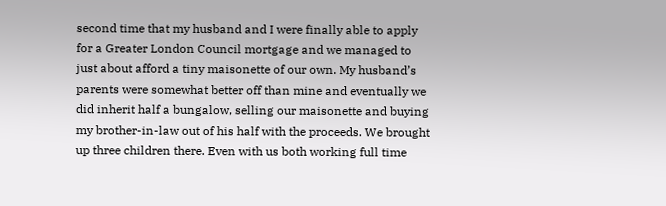second time that my husband and I were finally able to apply for a Greater London Council mortgage and we managed to just about afford a tiny maisonette of our own. My husband’s parents were somewhat better off than mine and eventually we did inherit half a bungalow, selling our maisonette and buying my brother-in-law out of his half with the proceeds. We brought up three children there. Even with us both working full time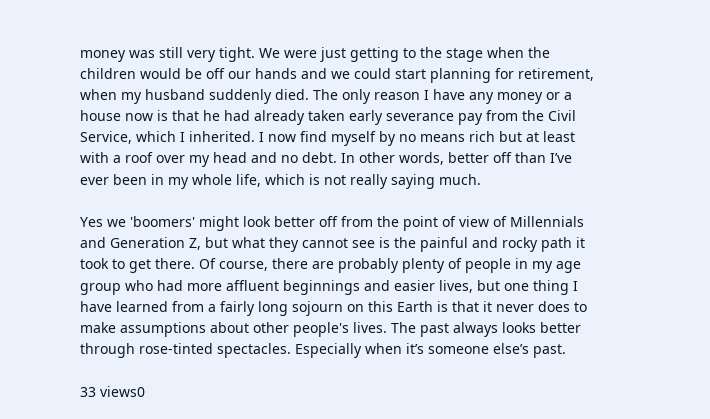money was still very tight. We were just getting to the stage when the children would be off our hands and we could start planning for retirement, when my husband suddenly died. The only reason I have any money or a house now is that he had already taken early severance pay from the Civil Service, which I inherited. I now find myself by no means rich but at least with a roof over my head and no debt. In other words, better off than I’ve ever been in my whole life, which is not really saying much.

Yes we 'boomers' might look better off from the point of view of Millennials and Generation Z, but what they cannot see is the painful and rocky path it took to get there. Of course, there are probably plenty of people in my age group who had more affluent beginnings and easier lives, but one thing I have learned from a fairly long sojourn on this Earth is that it never does to make assumptions about other people's lives. The past always looks better through rose-tinted spectacles. Especially when it’s someone else’s past.

33 views0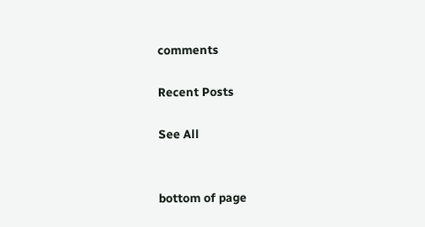comments

Recent Posts

See All


bottom of page